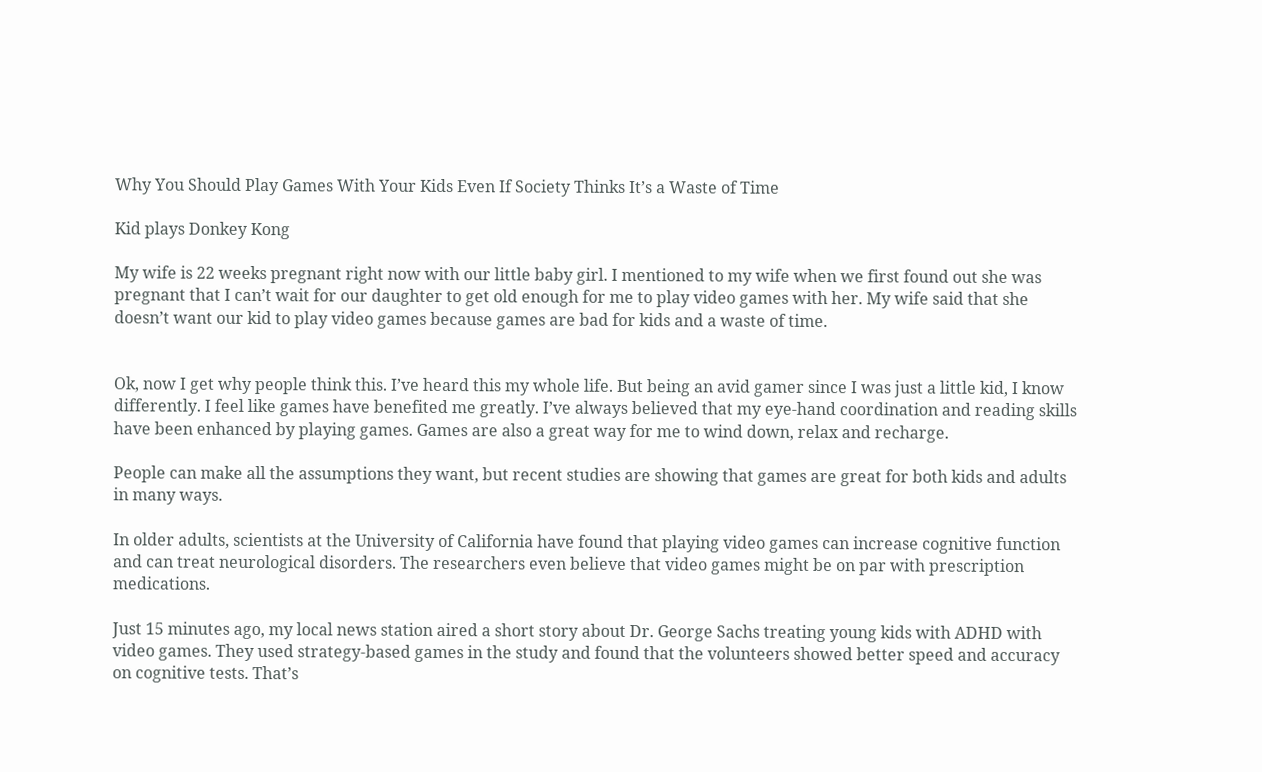Why You Should Play Games With Your Kids Even If Society Thinks It’s a Waste of Time

Kid plays Donkey Kong

My wife is 22 weeks pregnant right now with our little baby girl. I mentioned to my wife when we first found out she was pregnant that I can’t wait for our daughter to get old enough for me to play video games with her. My wife said that she doesn’t want our kid to play video games because games are bad for kids and a waste of time.


Ok, now I get why people think this. I’ve heard this my whole life. But being an avid gamer since I was just a little kid, I know differently. I feel like games have benefited me greatly. I’ve always believed that my eye-hand coordination and reading skills have been enhanced by playing games. Games are also a great way for me to wind down, relax and recharge.

People can make all the assumptions they want, but recent studies are showing that games are great for both kids and adults in many ways.

In older adults, scientists at the University of California have found that playing video games can increase cognitive function and can treat neurological disorders. The researchers even believe that video games might be on par with prescription medications.

Just 15 minutes ago, my local news station aired a short story about Dr. George Sachs treating young kids with ADHD with video games. They used strategy-based games in the study and found that the volunteers showed better speed and accuracy on cognitive tests. That’s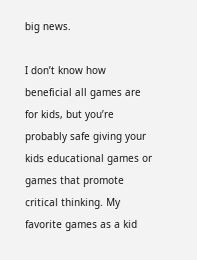big news.

I don’t know how beneficial all games are for kids, but you’re probably safe giving your kids educational games or games that promote critical thinking. My favorite games as a kid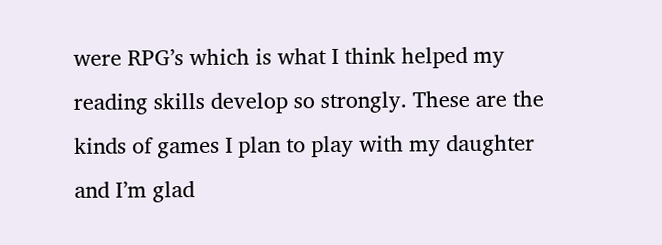were RPG’s which is what I think helped my reading skills develop so strongly. These are the kinds of games I plan to play with my daughter and I’m glad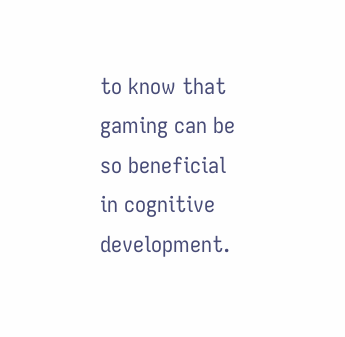to know that gaming can be so beneficial in cognitive development.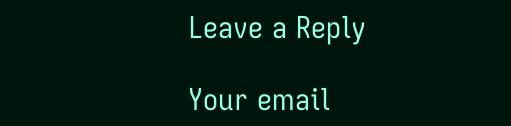Leave a Reply

Your email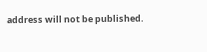address will not be published.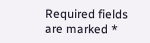Required fields are marked *